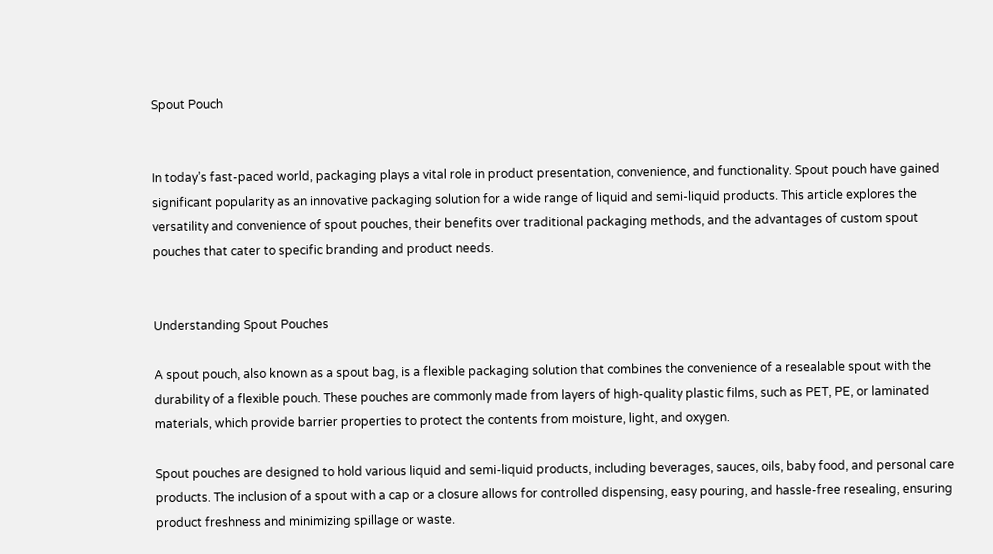Spout Pouch


In today’s fast-paced world, packaging plays a vital role in product presentation, convenience, and functionality. Spout pouch have gained significant popularity as an innovative packaging solution for a wide range of liquid and semi-liquid products. This article explores the versatility and convenience of spout pouches, their benefits over traditional packaging methods, and the advantages of custom spout pouches that cater to specific branding and product needs.


Understanding Spout Pouches

A spout pouch, also known as a spout bag, is a flexible packaging solution that combines the convenience of a resealable spout with the durability of a flexible pouch. These pouches are commonly made from layers of high-quality plastic films, such as PET, PE, or laminated materials, which provide barrier properties to protect the contents from moisture, light, and oxygen.

Spout pouches are designed to hold various liquid and semi-liquid products, including beverages, sauces, oils, baby food, and personal care products. The inclusion of a spout with a cap or a closure allows for controlled dispensing, easy pouring, and hassle-free resealing, ensuring product freshness and minimizing spillage or waste.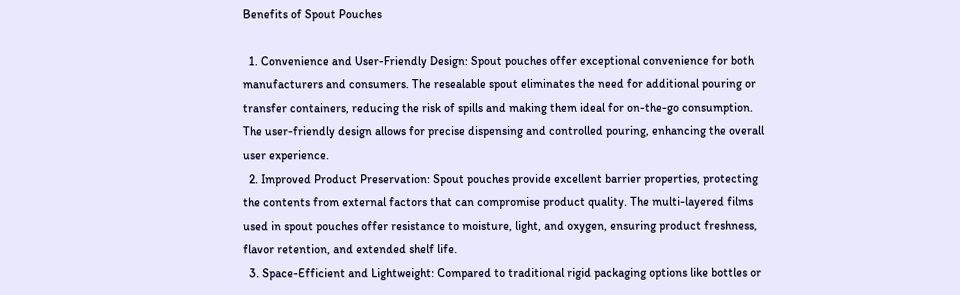Benefits of Spout Pouches

  1. Convenience and User-Friendly Design: Spout pouches offer exceptional convenience for both manufacturers and consumers. The resealable spout eliminates the need for additional pouring or transfer containers, reducing the risk of spills and making them ideal for on-the-go consumption. The user-friendly design allows for precise dispensing and controlled pouring, enhancing the overall user experience.
  2. Improved Product Preservation: Spout pouches provide excellent barrier properties, protecting the contents from external factors that can compromise product quality. The multi-layered films used in spout pouches offer resistance to moisture, light, and oxygen, ensuring product freshness, flavor retention, and extended shelf life.
  3. Space-Efficient and Lightweight: Compared to traditional rigid packaging options like bottles or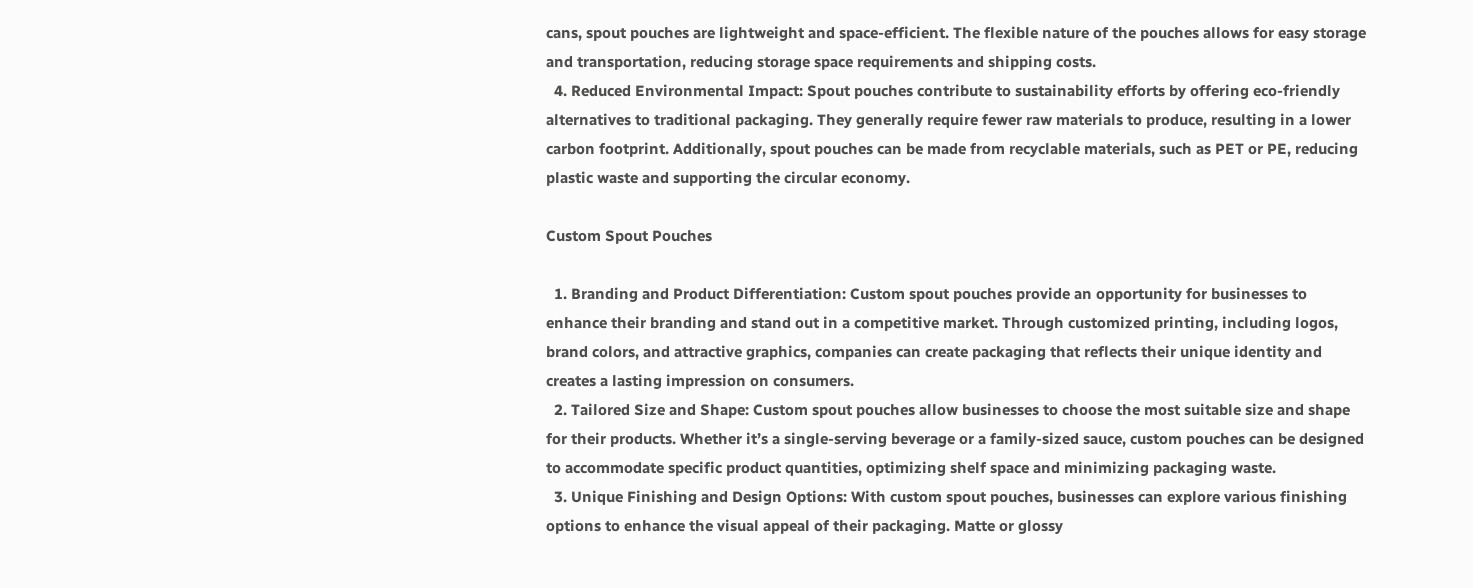cans, spout pouches are lightweight and space-efficient. The flexible nature of the pouches allows for easy storage and transportation, reducing storage space requirements and shipping costs.
  4. Reduced Environmental Impact: Spout pouches contribute to sustainability efforts by offering eco-friendly alternatives to traditional packaging. They generally require fewer raw materials to produce, resulting in a lower carbon footprint. Additionally, spout pouches can be made from recyclable materials, such as PET or PE, reducing plastic waste and supporting the circular economy.

Custom Spout Pouches

  1. Branding and Product Differentiation: Custom spout pouches provide an opportunity for businesses to enhance their branding and stand out in a competitive market. Through customized printing, including logos, brand colors, and attractive graphics, companies can create packaging that reflects their unique identity and creates a lasting impression on consumers.
  2. Tailored Size and Shape: Custom spout pouches allow businesses to choose the most suitable size and shape for their products. Whether it’s a single-serving beverage or a family-sized sauce, custom pouches can be designed to accommodate specific product quantities, optimizing shelf space and minimizing packaging waste.
  3. Unique Finishing and Design Options: With custom spout pouches, businesses can explore various finishing options to enhance the visual appeal of their packaging. Matte or glossy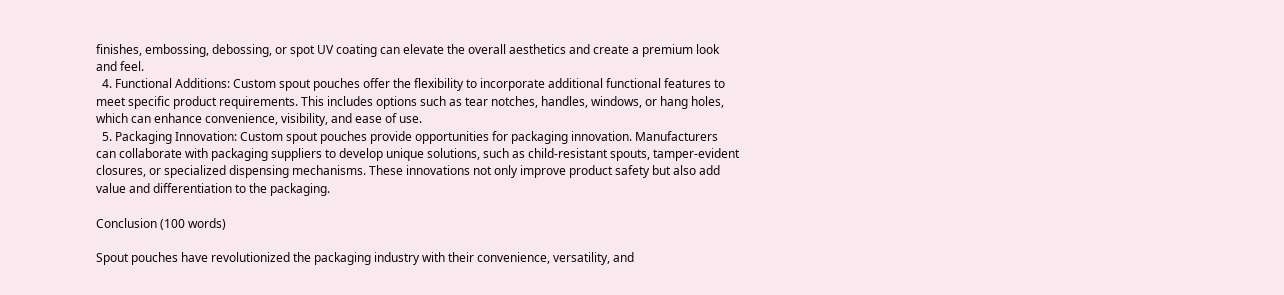finishes, embossing, debossing, or spot UV coating can elevate the overall aesthetics and create a premium look and feel.
  4. Functional Additions: Custom spout pouches offer the flexibility to incorporate additional functional features to meet specific product requirements. This includes options such as tear notches, handles, windows, or hang holes, which can enhance convenience, visibility, and ease of use.
  5. Packaging Innovation: Custom spout pouches provide opportunities for packaging innovation. Manufacturers can collaborate with packaging suppliers to develop unique solutions, such as child-resistant spouts, tamper-evident closures, or specialized dispensing mechanisms. These innovations not only improve product safety but also add value and differentiation to the packaging.

Conclusion (100 words)

Spout pouches have revolutionized the packaging industry with their convenience, versatility, and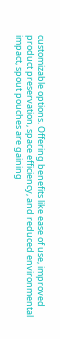customizable options. Offering benefits like ease of use, improved product preservation, space efficiency, and reduced environmental impact, spout pouches are gaining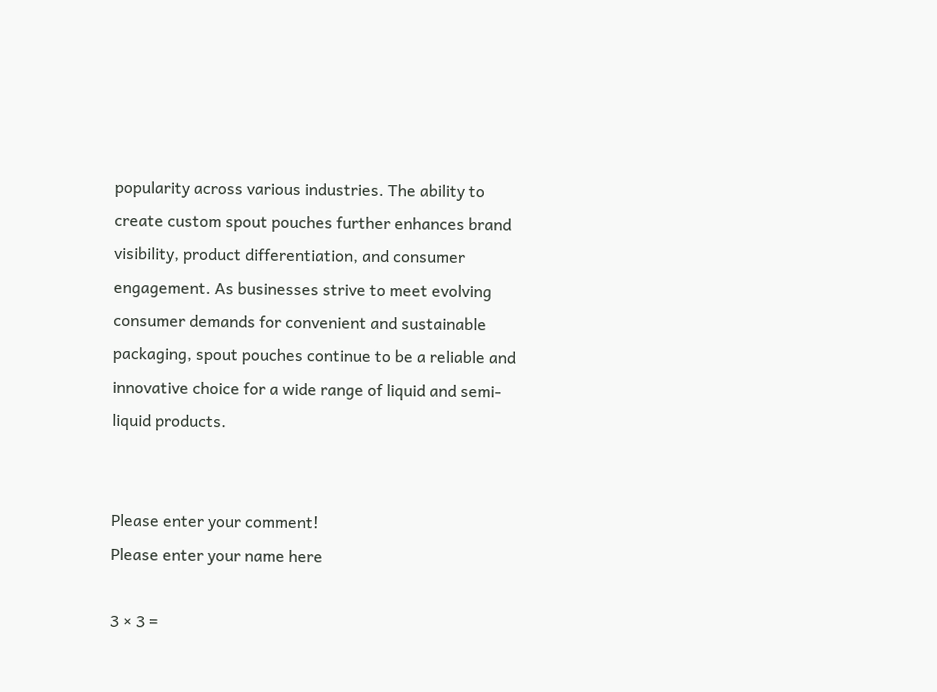popularity across various industries. The ability to create custom spout pouches further enhances brand visibility, product differentiation, and consumer engagement. As businesses strive to meet evolving consumer demands for convenient and sustainable packaging, spout pouches continue to be a reliable and innovative choice for a wide range of liquid and semi-liquid products.


Please enter your comment!
Please enter your name here

3 × 3 =